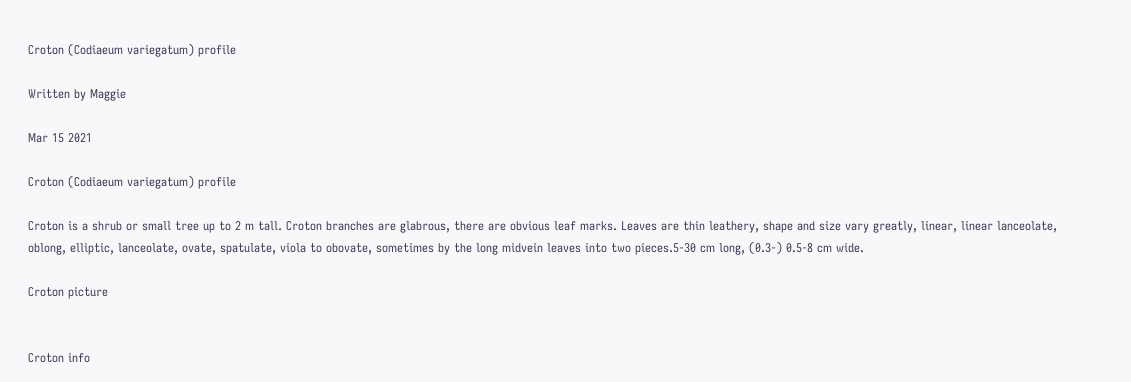Croton (Codiaeum variegatum) profile

Written by Maggie

Mar 15 2021

Croton (Codiaeum variegatum) profile

Croton is a shrub or small tree up to 2 m tall. Croton branches are glabrous, there are obvious leaf marks. Leaves are thin leathery, shape and size vary greatly, linear, linear lanceolate, oblong, elliptic, lanceolate, ovate, spatulate, viola to obovate, sometimes by the long midvein leaves into two pieces.5-30 cm long, (0.3-) 0.5-8 cm wide.

Croton picture


Croton info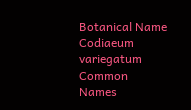Botanical Name Codiaeum variegatum
Common Names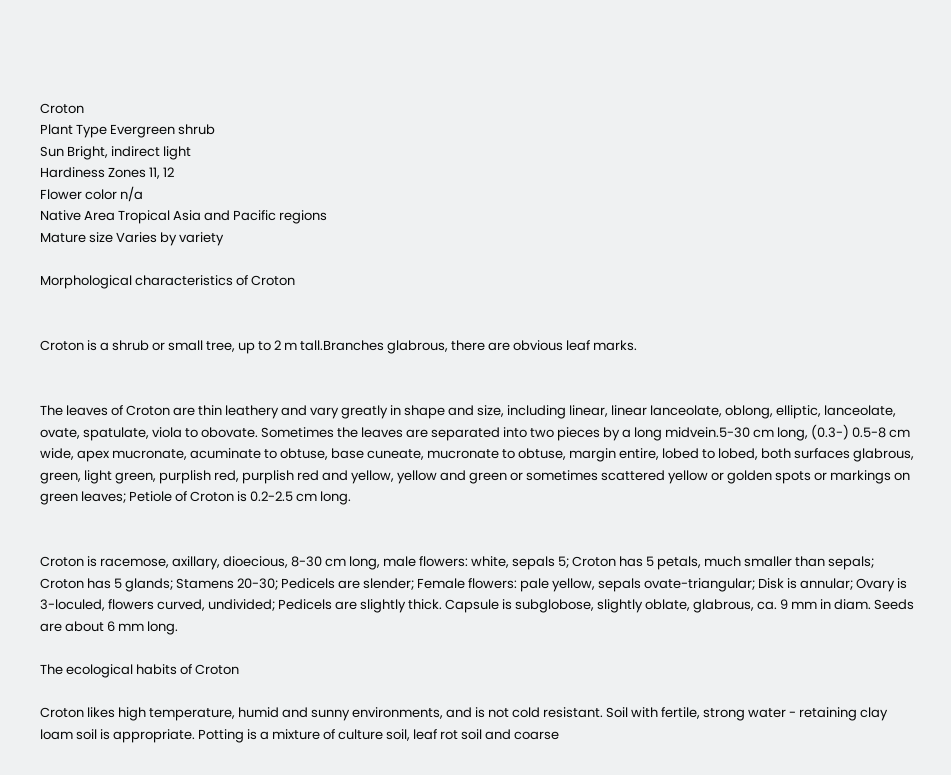Croton
Plant Type Evergreen shrub
Sun Bright, indirect light
Hardiness Zones 11, 12
Flower color n/a
Native Area Tropical Asia and Pacific regions
Mature size Varies by variety

Morphological characteristics of Croton


Croton is a shrub or small tree, up to 2 m tall.Branches glabrous, there are obvious leaf marks.


The leaves of Croton are thin leathery and vary greatly in shape and size, including linear, linear lanceolate, oblong, elliptic, lanceolate, ovate, spatulate, viola to obovate. Sometimes the leaves are separated into two pieces by a long midvein.5-30 cm long, (0.3-) 0.5-8 cm wide, apex mucronate, acuminate to obtuse, base cuneate, mucronate to obtuse, margin entire, lobed to lobed, both surfaces glabrous, green, light green, purplish red, purplish red and yellow, yellow and green or sometimes scattered yellow or golden spots or markings on green leaves; Petiole of Croton is 0.2-2.5 cm long.


Croton is racemose, axillary, dioecious, 8-30 cm long, male flowers: white, sepals 5; Croton has 5 petals, much smaller than sepals; Croton has 5 glands; Stamens 20-30; Pedicels are slender; Female flowers: pale yellow, sepals ovate-triangular; Disk is annular; Ovary is 3-loculed, flowers curved, undivided; Pedicels are slightly thick. Capsule is subglobose, slightly oblate, glabrous, ca. 9 mm in diam. Seeds are about 6 mm long.

The ecological habits of Croton

Croton likes high temperature, humid and sunny environments, and is not cold resistant. Soil with fertile, strong water - retaining clay loam soil is appropriate. Potting is a mixture of culture soil, leaf rot soil and coarse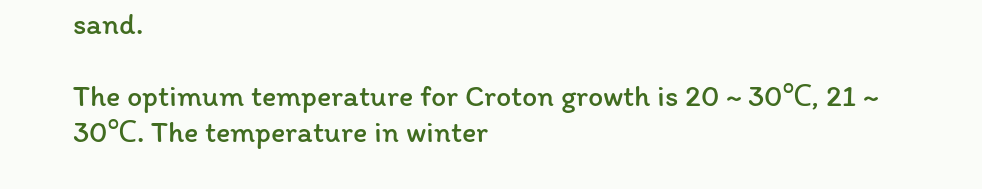sand.

The optimum temperature for Croton growth is 20 ~ 30℃, 21 ~ 30℃. The temperature in winter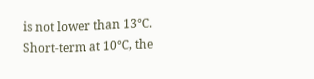is not lower than 13℃. Short-term at 10℃, the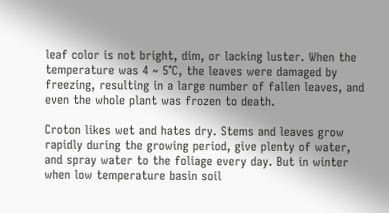leaf color is not bright, dim, or lacking luster. When the temperature was 4 ~ 5℃, the leaves were damaged by freezing, resulting in a large number of fallen leaves, and even the whole plant was frozen to death.

Croton likes wet and hates dry. Stems and leaves grow rapidly during the growing period, give plenty of water, and spray water to the foliage every day. But in winter when low temperature basin soil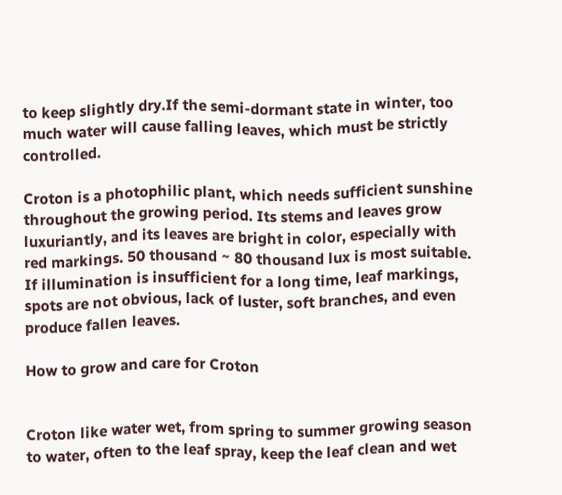to keep slightly dry.If the semi-dormant state in winter, too much water will cause falling leaves, which must be strictly controlled.

Croton is a photophilic plant, which needs sufficient sunshine throughout the growing period. Its stems and leaves grow luxuriantly, and its leaves are bright in color, especially with red markings. 50 thousand ~ 80 thousand lux is most suitable. If illumination is insufficient for a long time, leaf markings, spots are not obvious, lack of luster, soft branches, and even produce fallen leaves.

How to grow and care for Croton


Croton like water wet, from spring to summer growing season to water, often to the leaf spray, keep the leaf clean and wet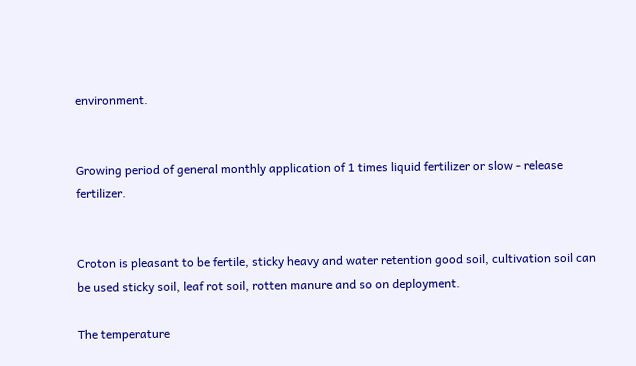environment.


Growing period of general monthly application of 1 times liquid fertilizer or slow - release fertilizer.


Croton is pleasant to be fertile, sticky heavy and water retention good soil, cultivation soil can be used sticky soil, leaf rot soil, rotten manure and so on deployment.

The temperature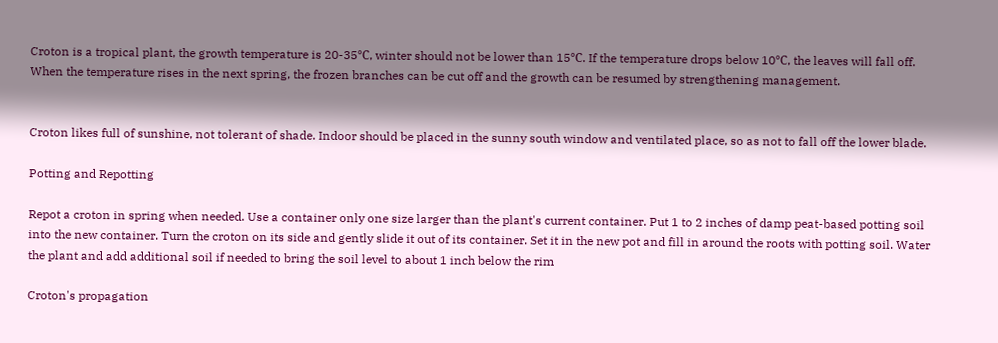Croton is a tropical plant, the growth temperature is 20-35℃, winter should not be lower than 15℃. If the temperature drops below 10℃, the leaves will fall off. When the temperature rises in the next spring, the frozen branches can be cut off and the growth can be resumed by strengthening management.


Croton likes full of sunshine, not tolerant of shade. Indoor should be placed in the sunny south window and ventilated place, so as not to fall off the lower blade.

Potting and Repotting

Repot a croton in spring when needed. Use a container only one size larger than the plant's current container. Put 1 to 2 inches of damp peat-based potting soil into the new container. Turn the croton on its side and gently slide it out of its container. Set it in the new pot and fill in around the roots with potting soil. Water the plant and add additional soil if needed to bring the soil level to about 1 inch below the rim

Croton's propagation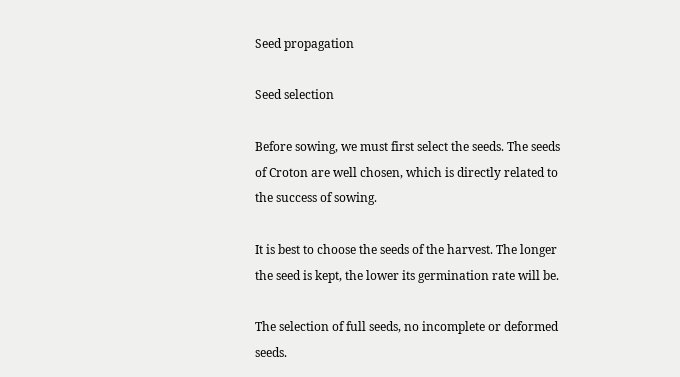Seed propagation

Seed selection

Before sowing, we must first select the seeds. The seeds of Croton are well chosen, which is directly related to the success of sowing.

It is best to choose the seeds of the harvest. The longer the seed is kept, the lower its germination rate will be.

The selection of full seeds, no incomplete or deformed seeds.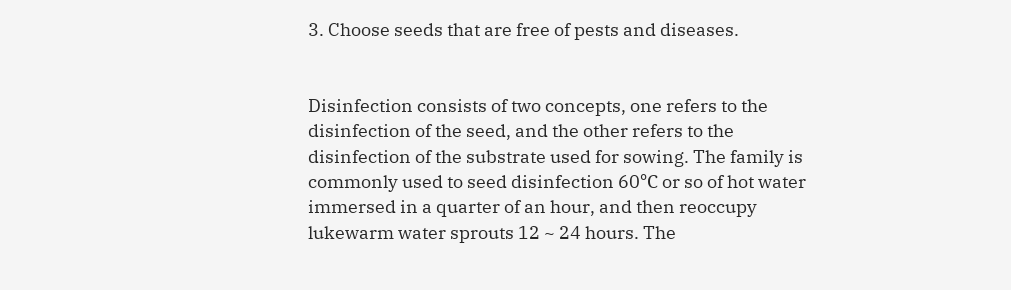3. Choose seeds that are free of pests and diseases.


Disinfection consists of two concepts, one refers to the disinfection of the seed, and the other refers to the disinfection of the substrate used for sowing. The family is commonly used to seed disinfection 60℃ or so of hot water immersed in a quarter of an hour, and then reoccupy lukewarm water sprouts 12 ~ 24 hours. The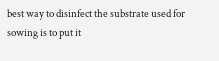best way to disinfect the substrate used for sowing is to put it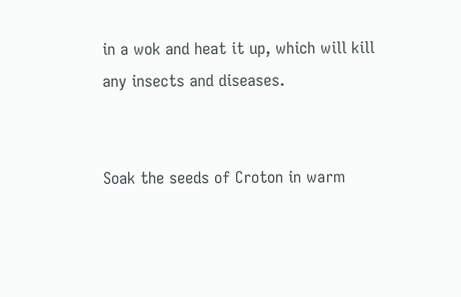in a wok and heat it up, which will kill any insects and diseases.


Soak the seeds of Croton in warm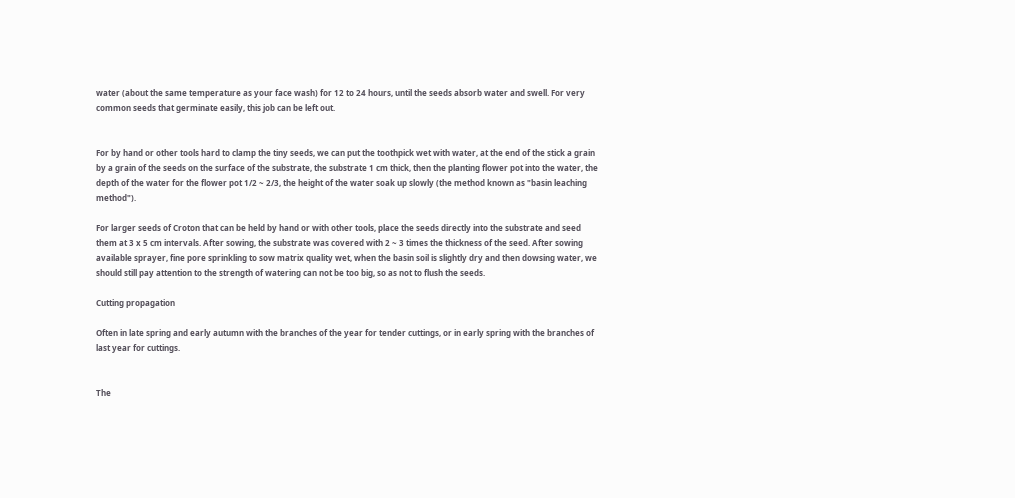water (about the same temperature as your face wash) for 12 to 24 hours, until the seeds absorb water and swell. For very common seeds that germinate easily, this job can be left out.


For by hand or other tools hard to clamp the tiny seeds, we can put the toothpick wet with water, at the end of the stick a grain by a grain of the seeds on the surface of the substrate, the substrate 1 cm thick, then the planting flower pot into the water, the depth of the water for the flower pot 1/2 ~ 2/3, the height of the water soak up slowly (the method known as "basin leaching method").

For larger seeds of Croton that can be held by hand or with other tools, place the seeds directly into the substrate and seed them at 3 x 5 cm intervals. After sowing, the substrate was covered with 2 ~ 3 times the thickness of the seed. After sowing available sprayer, fine pore sprinkling to sow matrix quality wet, when the basin soil is slightly dry and then dowsing water, we should still pay attention to the strength of watering can not be too big, so as not to flush the seeds.

Cutting propagation

Often in late spring and early autumn with the branches of the year for tender cuttings, or in early spring with the branches of last year for cuttings.


The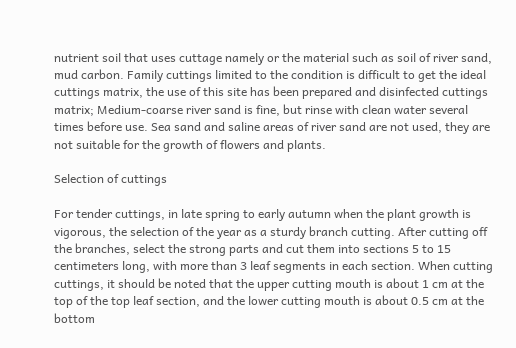nutrient soil that uses cuttage namely or the material such as soil of river sand, mud carbon. Family cuttings limited to the condition is difficult to get the ideal cuttings matrix, the use of this site has been prepared and disinfected cuttings matrix; Medium-coarse river sand is fine, but rinse with clean water several times before use. Sea sand and saline areas of river sand are not used, they are not suitable for the growth of flowers and plants.

Selection of cuttings

For tender cuttings, in late spring to early autumn when the plant growth is vigorous, the selection of the year as a sturdy branch cutting. After cutting off the branches, select the strong parts and cut them into sections 5 to 15 centimeters long, with more than 3 leaf segments in each section. When cutting cuttings, it should be noted that the upper cutting mouth is about 1 cm at the top of the top leaf section, and the lower cutting mouth is about 0.5 cm at the bottom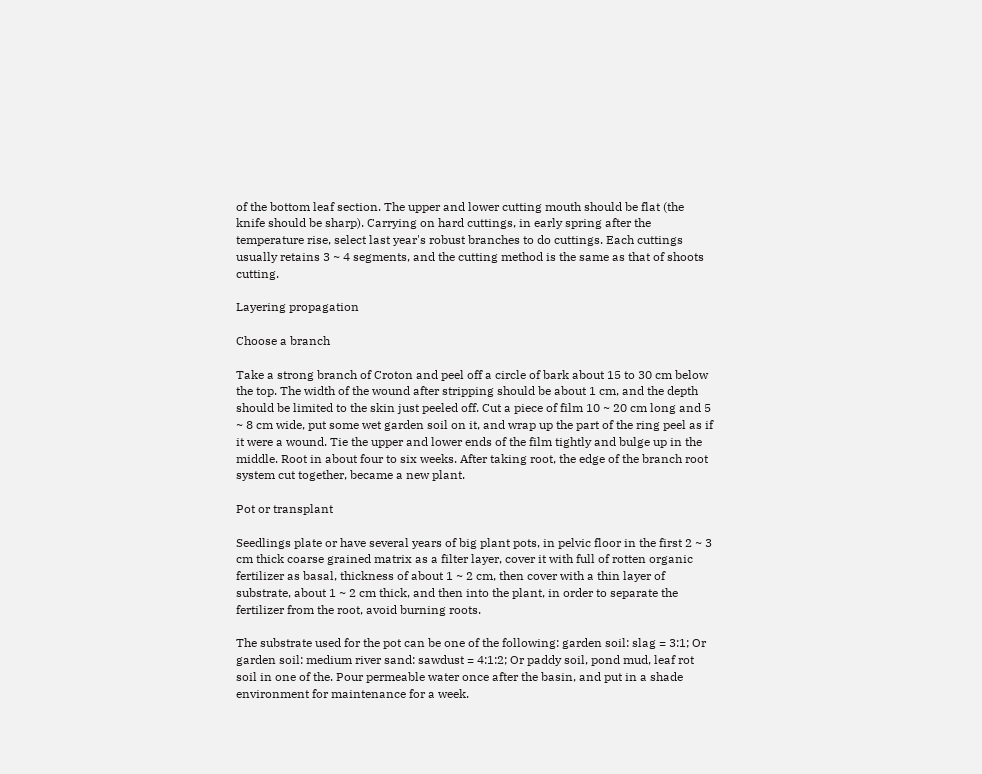of the bottom leaf section. The upper and lower cutting mouth should be flat (the knife should be sharp). Carrying on hard cuttings, in early spring after the temperature rise, select last year's robust branches to do cuttings. Each cuttings usually retains 3 ~ 4 segments, and the cutting method is the same as that of shoots cutting.

Layering propagation

Choose a branch

Take a strong branch of Croton and peel off a circle of bark about 15 to 30 cm below the top. The width of the wound after stripping should be about 1 cm, and the depth should be limited to the skin just peeled off. Cut a piece of film 10 ~ 20 cm long and 5 ~ 8 cm wide, put some wet garden soil on it, and wrap up the part of the ring peel as if it were a wound. Tie the upper and lower ends of the film tightly and bulge up in the middle. Root in about four to six weeks. After taking root, the edge of the branch root system cut together, became a new plant.

Pot or transplant

Seedlings plate or have several years of big plant pots, in pelvic floor in the first 2 ~ 3 cm thick coarse grained matrix as a filter layer, cover it with full of rotten organic fertilizer as basal, thickness of about 1 ~ 2 cm, then cover with a thin layer of substrate, about 1 ~ 2 cm thick, and then into the plant, in order to separate the fertilizer from the root, avoid burning roots.

The substrate used for the pot can be one of the following: garden soil: slag = 3:1; Or garden soil: medium river sand: sawdust = 4:1:2; Or paddy soil, pond mud, leaf rot soil in one of the. Pour permeable water once after the basin, and put in a shade environment for maintenance for a week.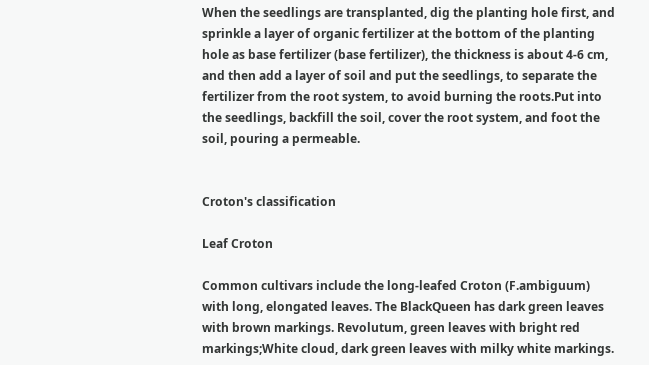When the seedlings are transplanted, dig the planting hole first, and sprinkle a layer of organic fertilizer at the bottom of the planting hole as base fertilizer (base fertilizer), the thickness is about 4-6 cm, and then add a layer of soil and put the seedlings, to separate the fertilizer from the root system, to avoid burning the roots.Put into the seedlings, backfill the soil, cover the root system, and foot the soil, pouring a permeable.


Croton's classification

Leaf Croton

Common cultivars include the long-leafed Croton (F.ambiguum) with long, elongated leaves. The BlackQueen has dark green leaves with brown markings. Revolutum, green leaves with bright red markings;White cloud, dark green leaves with milky white markings.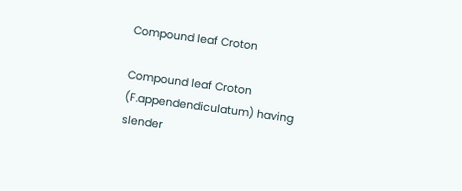Compound leaf Croton

Compound leaf Croton (F.appendendiculatum) having slender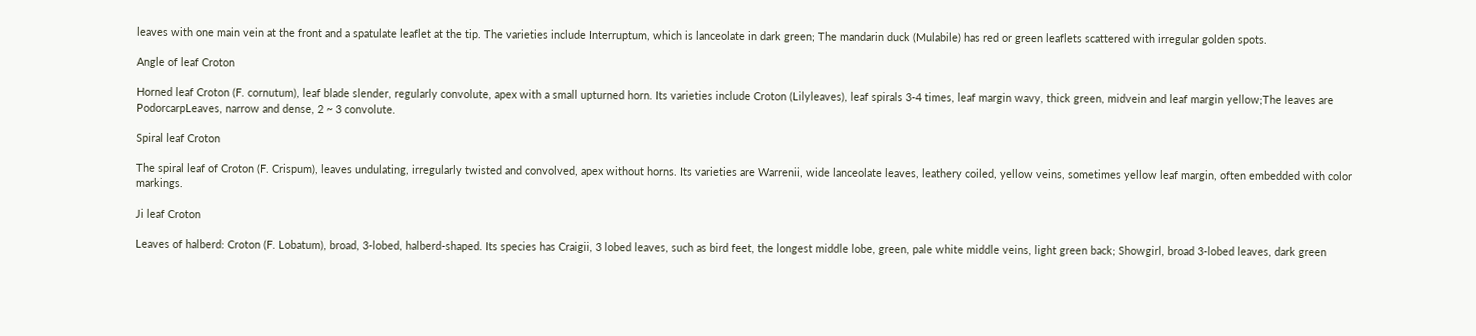leaves with one main vein at the front and a spatulate leaflet at the tip. The varieties include Interruptum, which is lanceolate in dark green; The mandarin duck (Mulabile) has red or green leaflets scattered with irregular golden spots.

Angle of leaf Croton

Horned leaf Croton (F. cornutum), leaf blade slender, regularly convolute, apex with a small upturned horn. Its varieties include Croton (Lilyleaves), leaf spirals 3-4 times, leaf margin wavy, thick green, midvein and leaf margin yellow;The leaves are PodorcarpLeaves, narrow and dense, 2 ~ 3 convolute.

Spiral leaf Croton

The spiral leaf of Croton (F. Crispum), leaves undulating, irregularly twisted and convolved, apex without horns. Its varieties are Warrenii, wide lanceolate leaves, leathery coiled, yellow veins, sometimes yellow leaf margin, often embedded with color markings.

Ji leaf Croton

Leaves of halberd: Croton (F. Lobatum), broad, 3-lobed, halberd-shaped. Its species has Craigii, 3 lobed leaves, such as bird feet, the longest middle lobe, green, pale white middle veins, light green back; Showgirl, broad 3-lobed leaves, dark green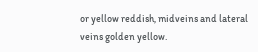or yellow reddish, midveins and lateral veins golden yellow.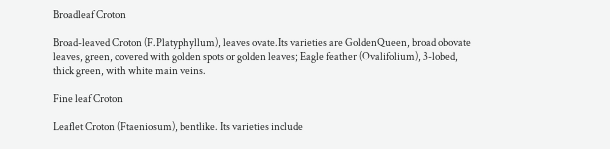Broadleaf Croton

Broad-leaved Croton (F.Platyphyllum), leaves ovate.Its varieties are GoldenQueen, broad obovate leaves, green, covered with golden spots or golden leaves; Eagle feather (Ovalifolium), 3-lobed, thick green, with white main veins.

Fine leaf Croton

Leaflet Croton (Ftaeniosum), bentlike. Its varieties include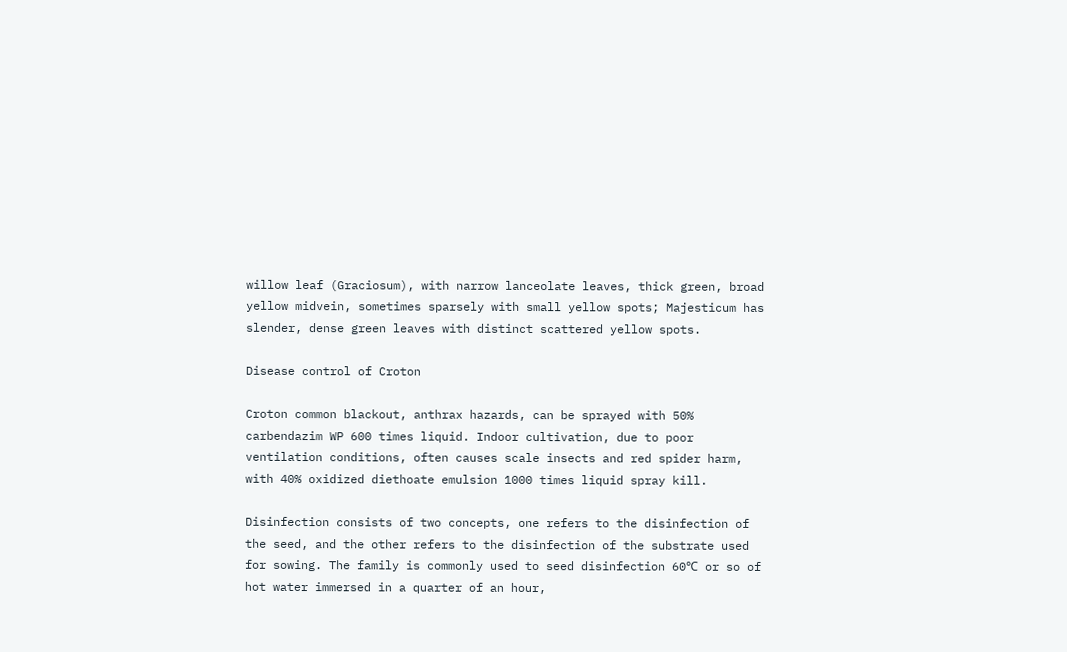willow leaf (Graciosum), with narrow lanceolate leaves, thick green, broad yellow midvein, sometimes sparsely with small yellow spots; Majesticum has slender, dense green leaves with distinct scattered yellow spots.

Disease control of Croton

Croton common blackout, anthrax hazards, can be sprayed with 50% carbendazim WP 600 times liquid. Indoor cultivation, due to poor ventilation conditions, often causes scale insects and red spider harm, with 40% oxidized diethoate emulsion 1000 times liquid spray kill.

Disinfection consists of two concepts, one refers to the disinfection of the seed, and the other refers to the disinfection of the substrate used for sowing. The family is commonly used to seed disinfection 60℃ or so of hot water immersed in a quarter of an hour,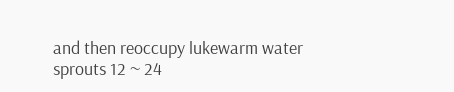and then reoccupy lukewarm water sprouts 12 ~ 24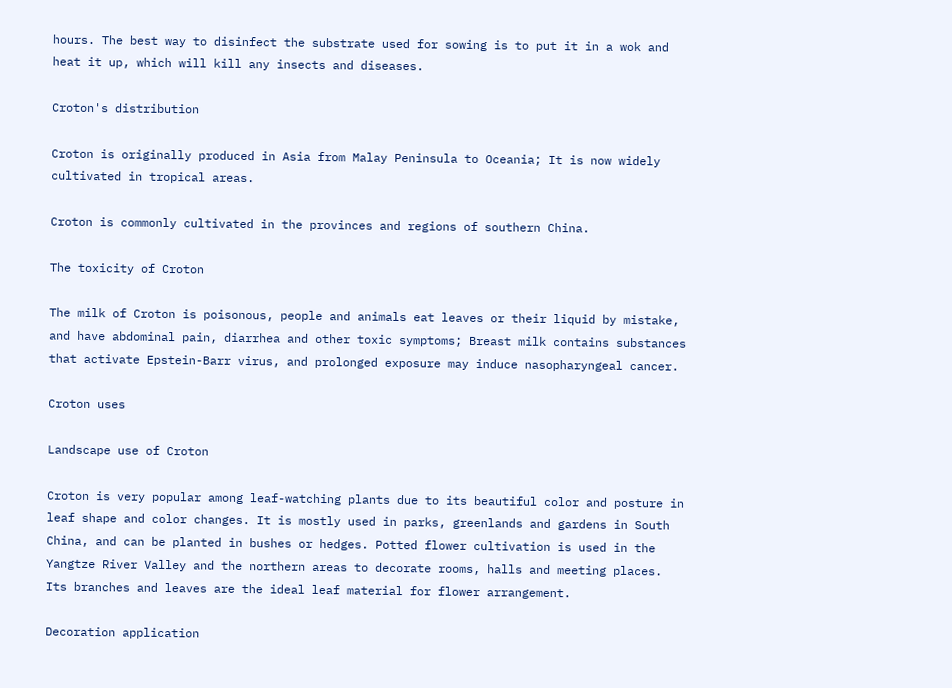hours. The best way to disinfect the substrate used for sowing is to put it in a wok and heat it up, which will kill any insects and diseases.

Croton's distribution

Croton is originally produced in Asia from Malay Peninsula to Oceania; It is now widely cultivated in tropical areas.

Croton is commonly cultivated in the provinces and regions of southern China.

The toxicity of Croton

The milk of Croton is poisonous, people and animals eat leaves or their liquid by mistake, and have abdominal pain, diarrhea and other toxic symptoms; Breast milk contains substances that activate Epstein-Barr virus, and prolonged exposure may induce nasopharyngeal cancer.

Croton uses

Landscape use of Croton

Croton is very popular among leaf-watching plants due to its beautiful color and posture in leaf shape and color changes. It is mostly used in parks, greenlands and gardens in South China, and can be planted in bushes or hedges. Potted flower cultivation is used in the Yangtze River Valley and the northern areas to decorate rooms, halls and meeting places. Its branches and leaves are the ideal leaf material for flower arrangement.

Decoration application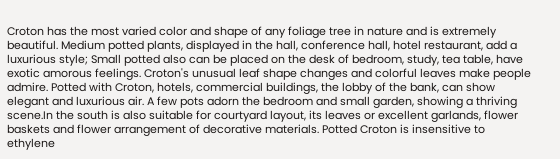Croton has the most varied color and shape of any foliage tree in nature and is extremely beautiful. Medium potted plants, displayed in the hall, conference hall, hotel restaurant, add a luxurious style; Small potted also can be placed on the desk of bedroom, study, tea table, have exotic amorous feelings. Croton's unusual leaf shape changes and colorful leaves make people admire. Potted with Croton, hotels, commercial buildings, the lobby of the bank, can show elegant and luxurious air. A few pots adorn the bedroom and small garden, showing a thriving scene.In the south is also suitable for courtyard layout, its leaves or excellent garlands, flower baskets and flower arrangement of decorative materials. Potted Croton is insensitive to ethylene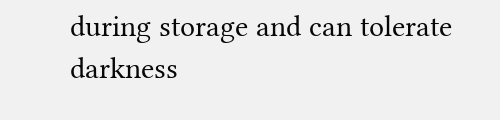during storage and can tolerate darkness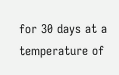for 30 days at a temperature of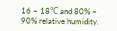16 ~ 18℃ and 80% ~ 90% relative humidity.